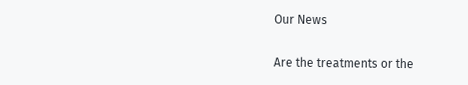Our News

Are the treatments or the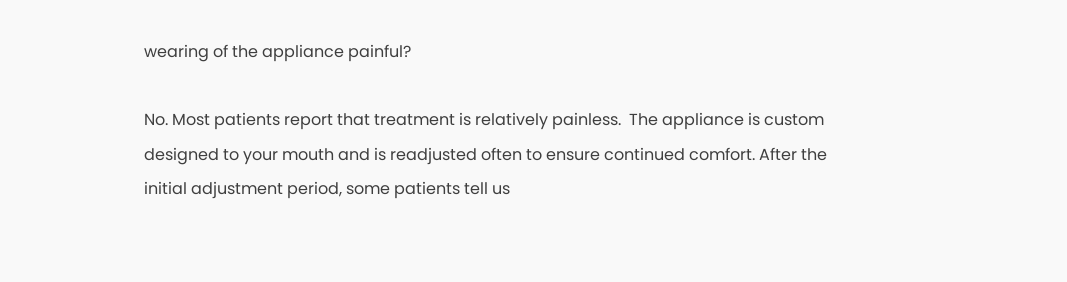wearing of the appliance painful?

No. Most patients report that treatment is relatively painless.  The appliance is custom designed to your mouth and is readjusted often to ensure continued comfort. After the initial adjustment period, some patients tell us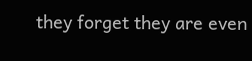they forget they are even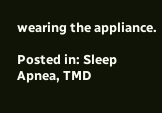wearing the appliance.

Posted in: Sleep Apnea, TMD